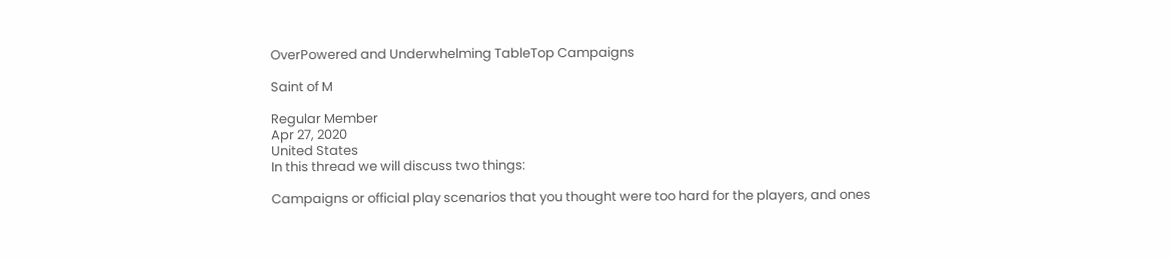OverPowered and Underwhelming TableTop Campaigns

Saint of M

Regular Member
Apr 27, 2020
United States
In this thread we will discuss two things:

Campaigns or official play scenarios that you thought were too hard for the players, and ones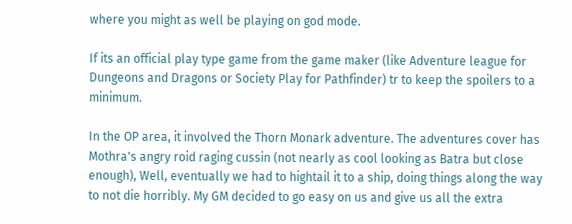where you might as well be playing on god mode.

If its an official play type game from the game maker (like Adventure league for Dungeons and Dragons or Society Play for Pathfinder) tr to keep the spoilers to a minimum.

In the OP area, it involved the Thorn Monark adventure. The adventures cover has Mothra's angry roid raging cussin (not nearly as cool looking as Batra but close enough), Well, eventually we had to hightail it to a ship, doing things along the way to not die horribly. My GM decided to go easy on us and give us all the extra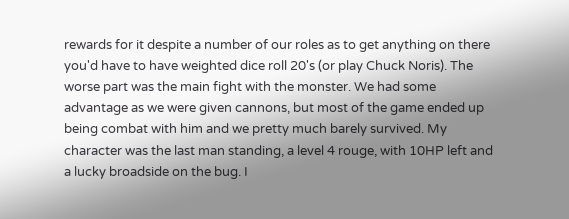rewards for it despite a number of our roles as to get anything on there you'd have to have weighted dice roll 20's (or play Chuck Noris). The worse part was the main fight with the monster. We had some advantage as we were given cannons, but most of the game ended up being combat with him and we pretty much barely survived. My character was the last man standing, a level 4 rouge, with 10HP left and a lucky broadside on the bug. I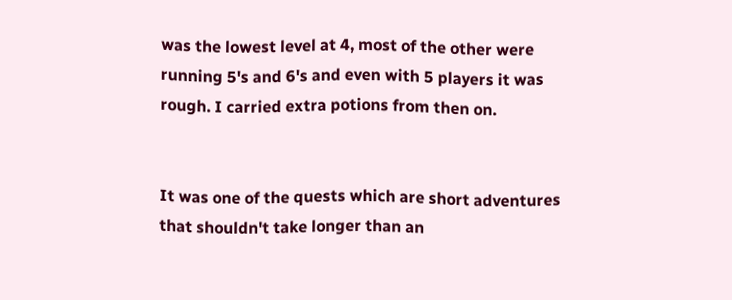was the lowest level at 4, most of the other were running 5's and 6's and even with 5 players it was rough. I carried extra potions from then on.


It was one of the quests which are short adventures that shouldn't take longer than an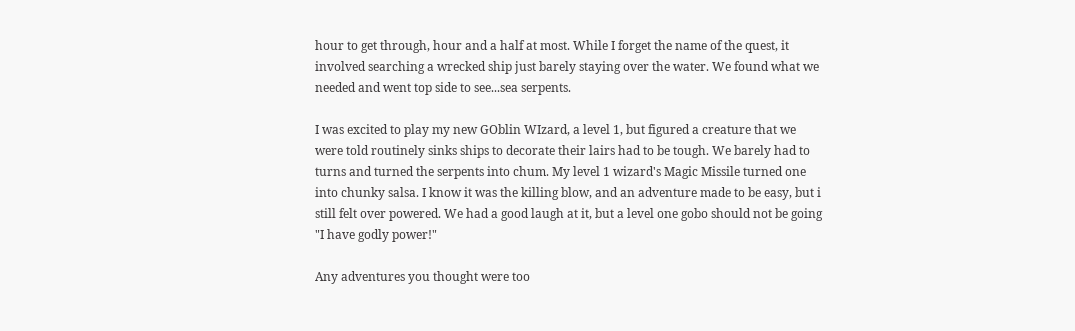hour to get through, hour and a half at most. While I forget the name of the quest, it involved searching a wrecked ship just barely staying over the water. We found what we needed and went top side to see...sea serpents.

I was excited to play my new GOblin WIzard, a level 1, but figured a creature that we were told routinely sinks ships to decorate their lairs had to be tough. We barely had to turns and turned the serpents into chum. My level 1 wizard's Magic Missile turned one into chunky salsa. I know it was the killing blow, and an adventure made to be easy, but i still felt over powered. We had a good laugh at it, but a level one gobo should not be going "I have godly power!"

Any adventures you thought were too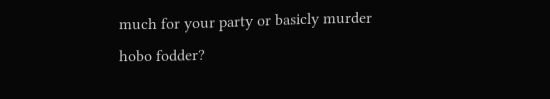much for your party or basicly murder hobo fodder?